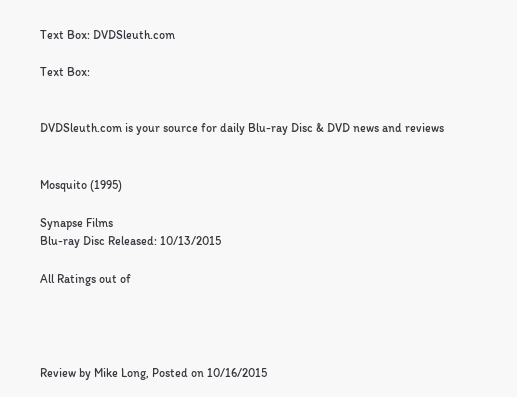Text Box: DVDSleuth.com

Text Box:


DVDSleuth.com is your source for daily Blu-ray Disc & DVD news and reviews


Mosquito (1995)

Synapse Films
Blu-ray Disc Released: 10/13/2015

All Ratings out of




Review by Mike Long, Posted on 10/16/2015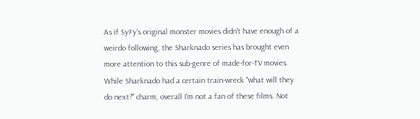As if SyFy's original monster movies didn't have enough of a weirdo following, the Sharknado series has brought even more attention to this sub-genre of made-for-TV movies. While Sharknado had a certain train-wreck "what will they do next?" charm, overall I'm not a fan of these films. Not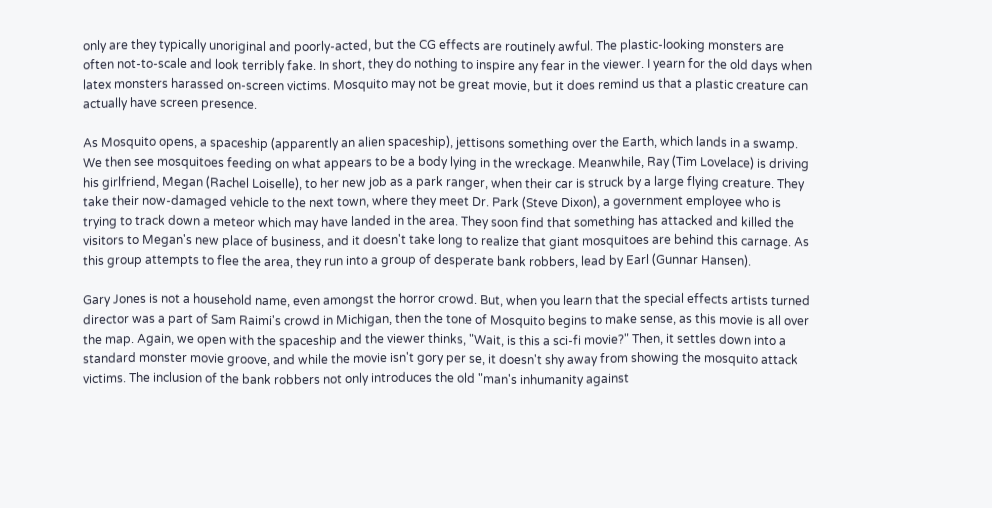only are they typically unoriginal and poorly-acted, but the CG effects are routinely awful. The plastic-looking monsters are often not-to-scale and look terribly fake. In short, they do nothing to inspire any fear in the viewer. I yearn for the old days when latex monsters harassed on-screen victims. Mosquito may not be great movie, but it does remind us that a plastic creature can actually have screen presence.

As Mosquito opens, a spaceship (apparently an alien spaceship), jettisons something over the Earth, which lands in a swamp. We then see mosquitoes feeding on what appears to be a body lying in the wreckage. Meanwhile, Ray (Tim Lovelace) is driving his girlfriend, Megan (Rachel Loiselle), to her new job as a park ranger, when their car is struck by a large flying creature. They take their now-damaged vehicle to the next town, where they meet Dr. Park (Steve Dixon), a government employee who is trying to track down a meteor which may have landed in the area. They soon find that something has attacked and killed the visitors to Megan's new place of business, and it doesn't take long to realize that giant mosquitoes are behind this carnage. As this group attempts to flee the area, they run into a group of desperate bank robbers, lead by Earl (Gunnar Hansen).

Gary Jones is not a household name, even amongst the horror crowd. But, when you learn that the special effects artists turned director was a part of Sam Raimi's crowd in Michigan, then the tone of Mosquito begins to make sense, as this movie is all over the map. Again, we open with the spaceship and the viewer thinks, "Wait, is this a sci-fi movie?" Then, it settles down into a standard monster movie groove, and while the movie isn't gory per se, it doesn't shy away from showing the mosquito attack victims. The inclusion of the bank robbers not only introduces the old "man's inhumanity against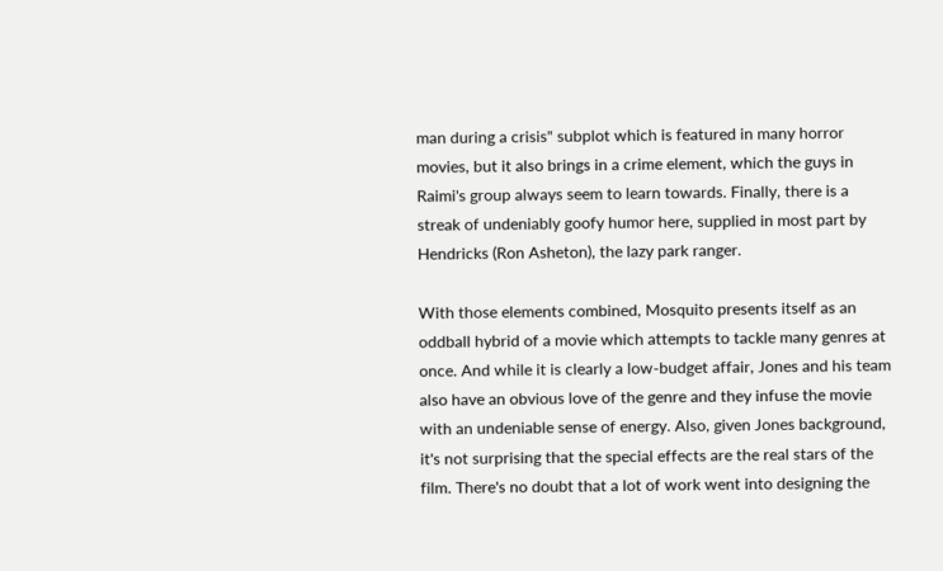man during a crisis" subplot which is featured in many horror movies, but it also brings in a crime element, which the guys in Raimi's group always seem to learn towards. Finally, there is a streak of undeniably goofy humor here, supplied in most part by Hendricks (Ron Asheton), the lazy park ranger.

With those elements combined, Mosquito presents itself as an oddball hybrid of a movie which attempts to tackle many genres at once. And while it is clearly a low-budget affair, Jones and his team also have an obvious love of the genre and they infuse the movie with an undeniable sense of energy. Also, given Jones background, it's not surprising that the special effects are the real stars of the film. There's no doubt that a lot of work went into designing the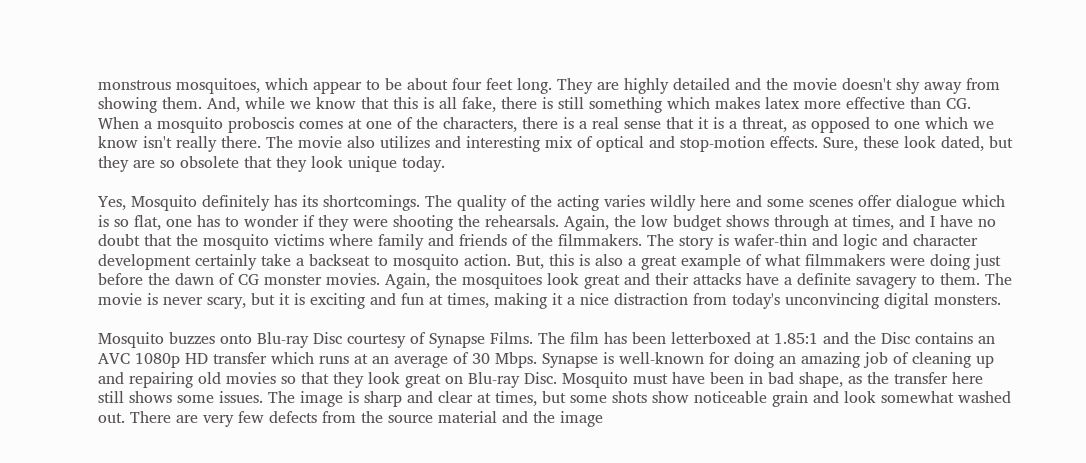monstrous mosquitoes, which appear to be about four feet long. They are highly detailed and the movie doesn't shy away from showing them. And, while we know that this is all fake, there is still something which makes latex more effective than CG. When a mosquito proboscis comes at one of the characters, there is a real sense that it is a threat, as opposed to one which we know isn't really there. The movie also utilizes and interesting mix of optical and stop-motion effects. Sure, these look dated, but they are so obsolete that they look unique today.

Yes, Mosquito definitely has its shortcomings. The quality of the acting varies wildly here and some scenes offer dialogue which is so flat, one has to wonder if they were shooting the rehearsals. Again, the low budget shows through at times, and I have no doubt that the mosquito victims where family and friends of the filmmakers. The story is wafer-thin and logic and character development certainly take a backseat to mosquito action. But, this is also a great example of what filmmakers were doing just before the dawn of CG monster movies. Again, the mosquitoes look great and their attacks have a definite savagery to them. The movie is never scary, but it is exciting and fun at times, making it a nice distraction from today's unconvincing digital monsters.

Mosquito buzzes onto Blu-ray Disc courtesy of Synapse Films. The film has been letterboxed at 1.85:1 and the Disc contains an AVC 1080p HD transfer which runs at an average of 30 Mbps. Synapse is well-known for doing an amazing job of cleaning up and repairing old movies so that they look great on Blu-ray Disc. Mosquito must have been in bad shape, as the transfer here still shows some issues. The image is sharp and clear at times, but some shots show noticeable grain and look somewhat washed out. There are very few defects from the source material and the image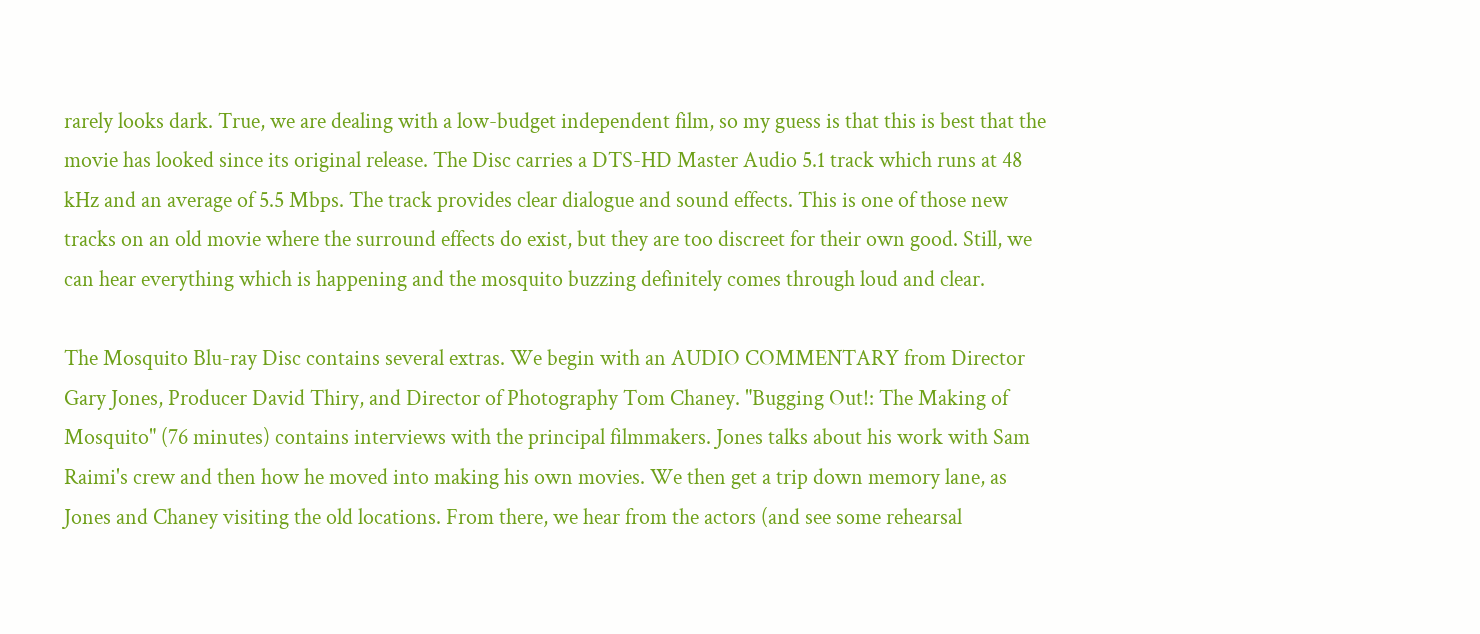rarely looks dark. True, we are dealing with a low-budget independent film, so my guess is that this is best that the movie has looked since its original release. The Disc carries a DTS-HD Master Audio 5.1 track which runs at 48 kHz and an average of 5.5 Mbps. The track provides clear dialogue and sound effects. This is one of those new tracks on an old movie where the surround effects do exist, but they are too discreet for their own good. Still, we can hear everything which is happening and the mosquito buzzing definitely comes through loud and clear.

The Mosquito Blu-ray Disc contains several extras. We begin with an AUDIO COMMENTARY from Director Gary Jones, Producer David Thiry, and Director of Photography Tom Chaney. "Bugging Out!: The Making of Mosquito" (76 minutes) contains interviews with the principal filmmakers. Jones talks about his work with Sam Raimi's crew and then how he moved into making his own movies. We then get a trip down memory lane, as Jones and Chaney visiting the old locations. From there, we hear from the actors (and see some rehearsal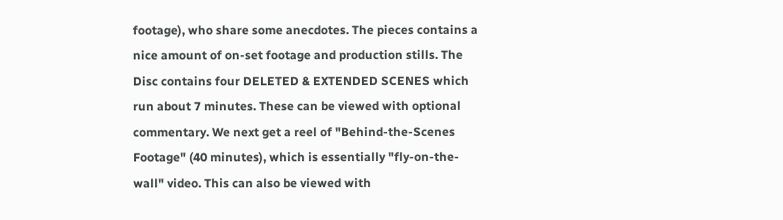footage), who share some anecdotes. The pieces contains a nice amount of on-set footage and production stills. The Disc contains four DELETED & EXTENDED SCENES which run about 7 minutes. These can be viewed with optional commentary. We next get a reel of "Behind-the-Scenes Footage" (40 minutes), which is essentially "fly-on-the-wall" video. This can also be viewed with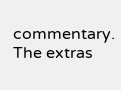commentary. The extras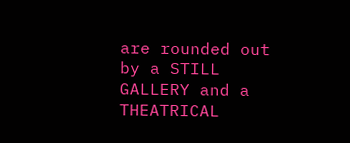are rounded out by a STILL GALLERY and a THEATRICAL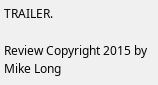TRAILER.

Review Copyright 2015 by Mike Long